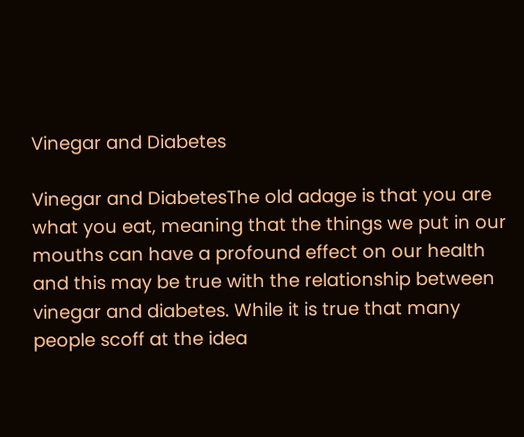Vinegar and Diabetes

Vinegar and DiabetesThe old adage is that you are what you eat, meaning that the things we put in our mouths can have a profound effect on our health and this may be true with the relationship between vinegar and diabetes. While it is true that many people scoff at the idea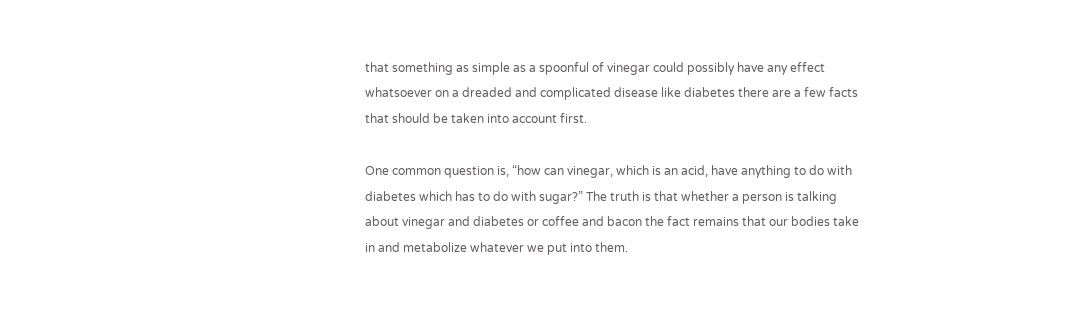that something as simple as a spoonful of vinegar could possibly have any effect whatsoever on a dreaded and complicated disease like diabetes there are a few facts that should be taken into account first.

One common question is, “how can vinegar, which is an acid, have anything to do with diabetes which has to do with sugar?” The truth is that whether a person is talking about vinegar and diabetes or coffee and bacon the fact remains that our bodies take in and metabolize whatever we put into them.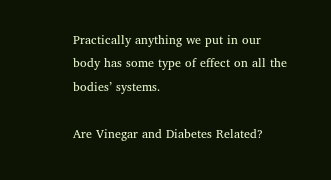Practically anything we put in our body has some type of effect on all the bodies’ systems.

Are Vinegar and Diabetes Related?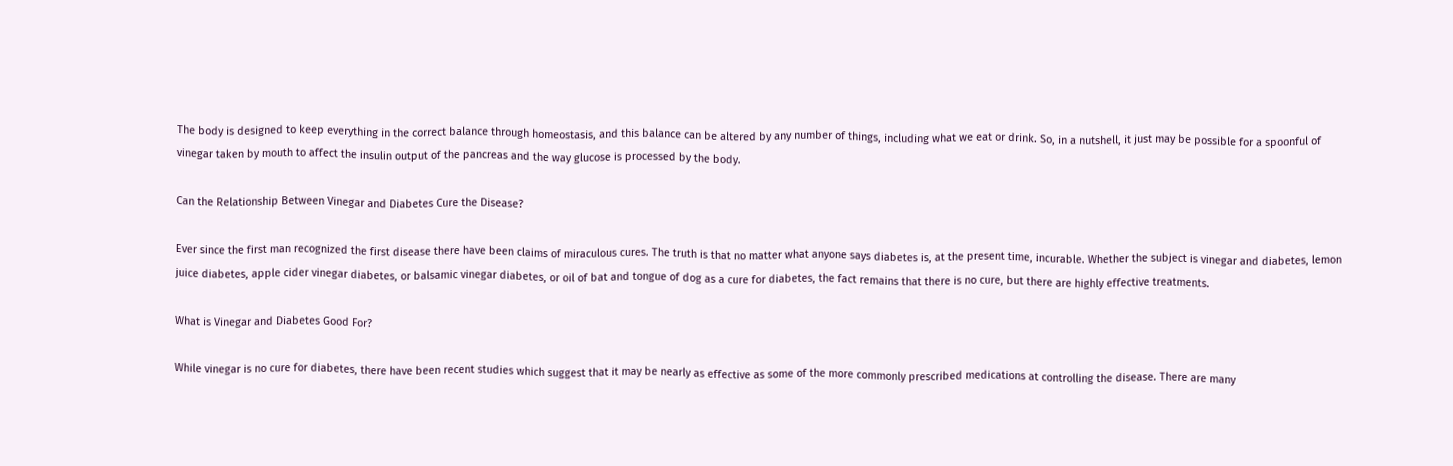The body is designed to keep everything in the correct balance through homeostasis, and this balance can be altered by any number of things, including what we eat or drink. So, in a nutshell, it just may be possible for a spoonful of vinegar taken by mouth to affect the insulin output of the pancreas and the way glucose is processed by the body.

Can the Relationship Between Vinegar and Diabetes Cure the Disease?

Ever since the first man recognized the first disease there have been claims of miraculous cures. The truth is that no matter what anyone says diabetes is, at the present time, incurable. Whether the subject is vinegar and diabetes, lemon juice diabetes, apple cider vinegar diabetes, or balsamic vinegar diabetes, or oil of bat and tongue of dog as a cure for diabetes, the fact remains that there is no cure, but there are highly effective treatments.

What is Vinegar and Diabetes Good For?

While vinegar is no cure for diabetes, there have been recent studies which suggest that it may be nearly as effective as some of the more commonly prescribed medications at controlling the disease. There are many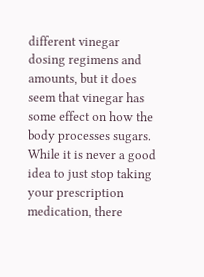different vinegar dosing regimens and amounts, but it does seem that vinegar has some effect on how the body processes sugars. While it is never a good idea to just stop taking your prescription medication, there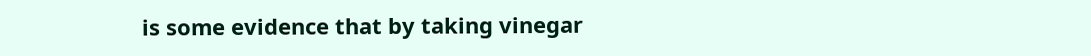is some evidence that by taking vinegar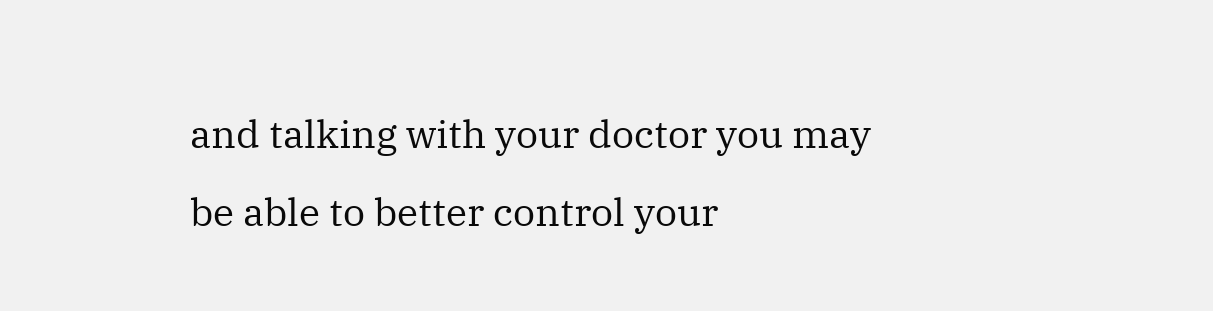and talking with your doctor you may be able to better control your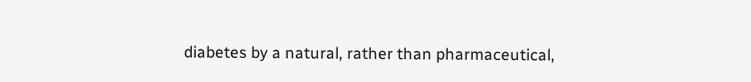diabetes by a natural, rather than pharmaceutical,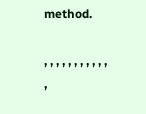method.

, , , , , , , , , , , ,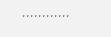, , , , , , , , , , , ,